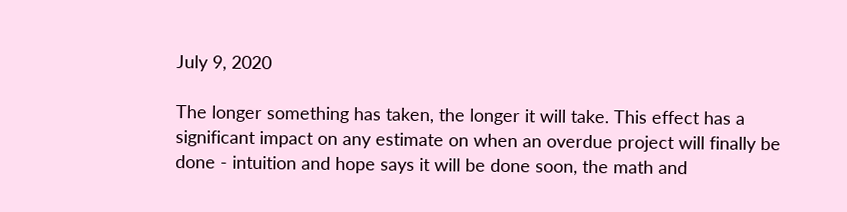July 9, 2020

The longer something has taken, the longer it will take. This effect has a significant impact on any estimate on when an overdue project will finally be done - intuition and hope says it will be done soon, the math and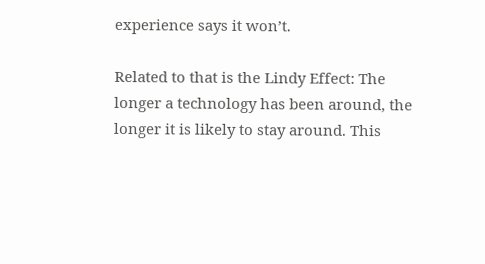experience says it won’t.

Related to that is the Lindy Effect: The longer a technology has been around, the longer it is likely to stay around. This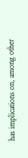has implications on, among other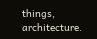things, architecture.